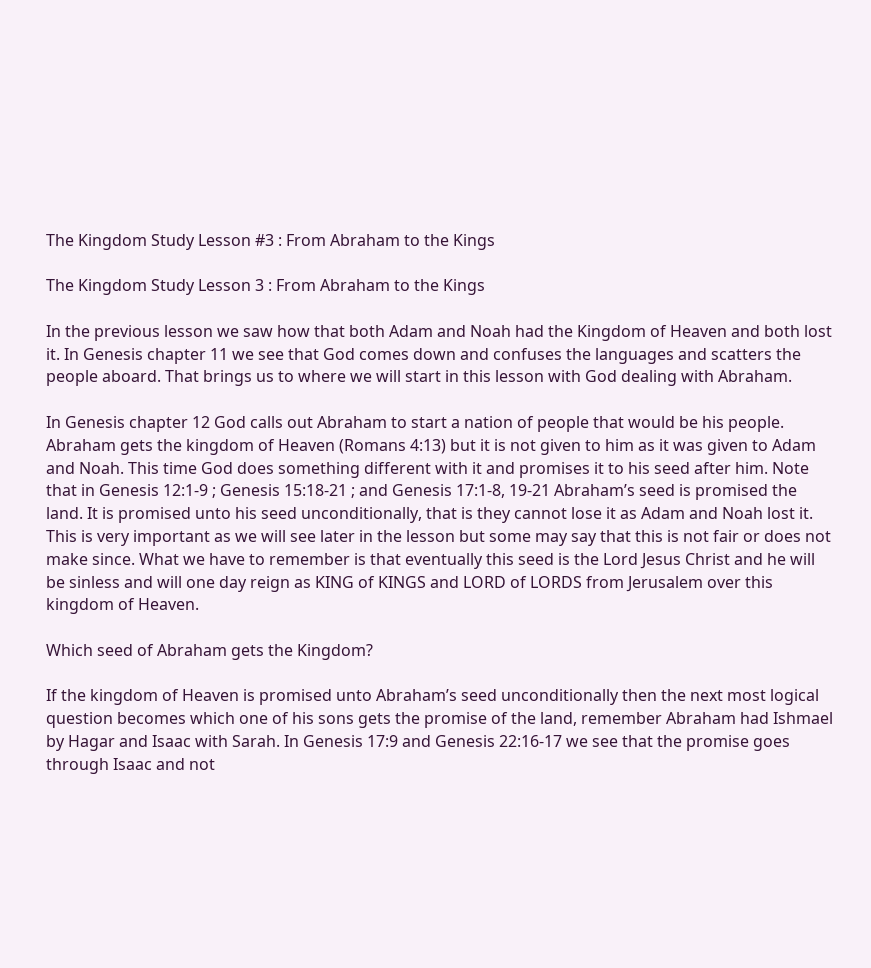The Kingdom Study Lesson #3 : From Abraham to the Kings

The Kingdom Study Lesson 3 : From Abraham to the Kings

In the previous lesson we saw how that both Adam and Noah had the Kingdom of Heaven and both lost it. In Genesis chapter 11 we see that God comes down and confuses the languages and scatters the people aboard. That brings us to where we will start in this lesson with God dealing with Abraham.

In Genesis chapter 12 God calls out Abraham to start a nation of people that would be his people. Abraham gets the kingdom of Heaven (Romans 4:13) but it is not given to him as it was given to Adam and Noah. This time God does something different with it and promises it to his seed after him. Note that in Genesis 12:1-9 ; Genesis 15:18-21 ; and Genesis 17:1-8, 19-21 Abraham’s seed is promised the land. It is promised unto his seed unconditionally, that is they cannot lose it as Adam and Noah lost it. This is very important as we will see later in the lesson but some may say that this is not fair or does not make since. What we have to remember is that eventually this seed is the Lord Jesus Christ and he will be sinless and will one day reign as KING of KINGS and LORD of LORDS from Jerusalem over this kingdom of Heaven.

Which seed of Abraham gets the Kingdom?

If the kingdom of Heaven is promised unto Abraham’s seed unconditionally then the next most logical question becomes which one of his sons gets the promise of the land, remember Abraham had Ishmael by Hagar and Isaac with Sarah. In Genesis 17:9 and Genesis 22:16-17 we see that the promise goes through Isaac and not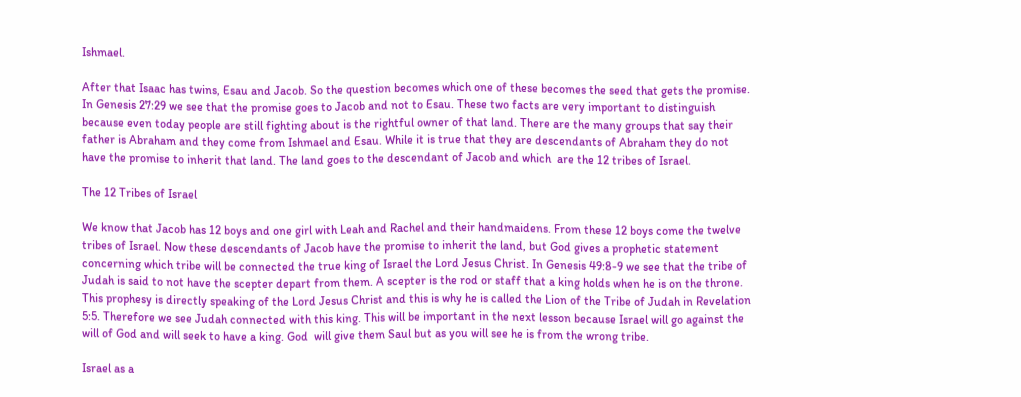Ishmael.

After that Isaac has twins, Esau and Jacob. So the question becomes which one of these becomes the seed that gets the promise. In Genesis 27:29 we see that the promise goes to Jacob and not to Esau. These two facts are very important to distinguish because even today people are still fighting about is the rightful owner of that land. There are the many groups that say their father is Abraham and they come from Ishmael and Esau. While it is true that they are descendants of Abraham they do not have the promise to inherit that land. The land goes to the descendant of Jacob and which  are the 12 tribes of Israel.

The 12 Tribes of Israel

We know that Jacob has 12 boys and one girl with Leah and Rachel and their handmaidens. From these 12 boys come the twelve tribes of Israel. Now these descendants of Jacob have the promise to inherit the land, but God gives a prophetic statement concerning which tribe will be connected the true king of Israel the Lord Jesus Christ. In Genesis 49:8-9 we see that the tribe of Judah is said to not have the scepter depart from them. A scepter is the rod or staff that a king holds when he is on the throne. This prophesy is directly speaking of the Lord Jesus Christ and this is why he is called the Lion of the Tribe of Judah in Revelation 5:5. Therefore we see Judah connected with this king. This will be important in the next lesson because Israel will go against the will of God and will seek to have a king. God  will give them Saul but as you will see he is from the wrong tribe.

Israel as a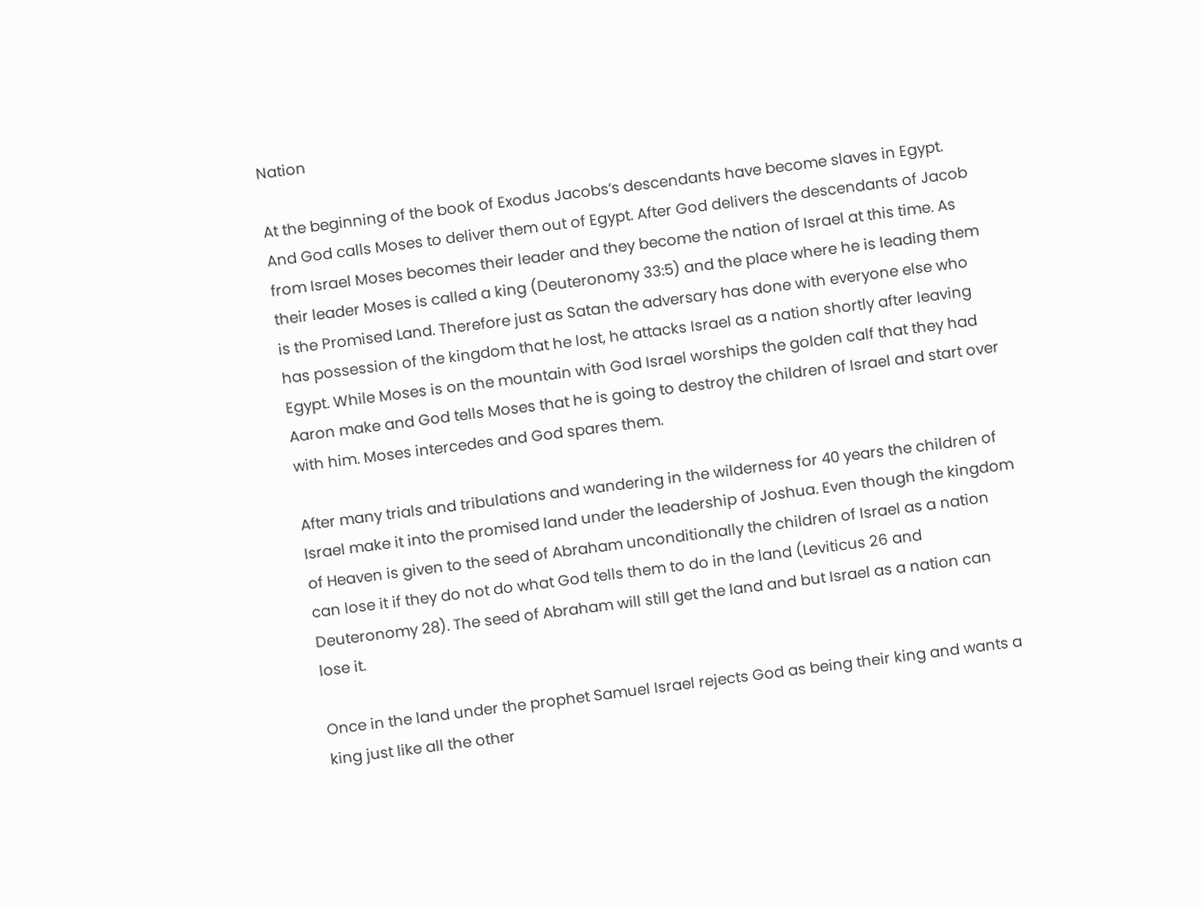Nation

At the beginning of the book of Exodus Jacobs’s descendants have become slaves in Egypt. And God calls Moses to deliver them out of Egypt. After God delivers the descendants of Jacob from Israel Moses becomes their leader and they become the nation of Israel at this time. As their leader Moses is called a king (Deuteronomy 33:5) and the place where he is leading them is the Promised Land. Therefore just as Satan the adversary has done with everyone else who has possession of the kingdom that he lost, he attacks Israel as a nation shortly after leaving Egypt. While Moses is on the mountain with God Israel worships the golden calf that they had Aaron make and God tells Moses that he is going to destroy the children of Israel and start over with him. Moses intercedes and God spares them.

After many trials and tribulations and wandering in the wilderness for 40 years the children of Israel make it into the promised land under the leadership of Joshua. Even though the kingdom of Heaven is given to the seed of Abraham unconditionally the children of Israel as a nation can lose it if they do not do what God tells them to do in the land (Leviticus 26 and Deuteronomy 28). The seed of Abraham will still get the land and but Israel as a nation can lose it.

Once in the land under the prophet Samuel Israel rejects God as being their king and wants a king just like all the other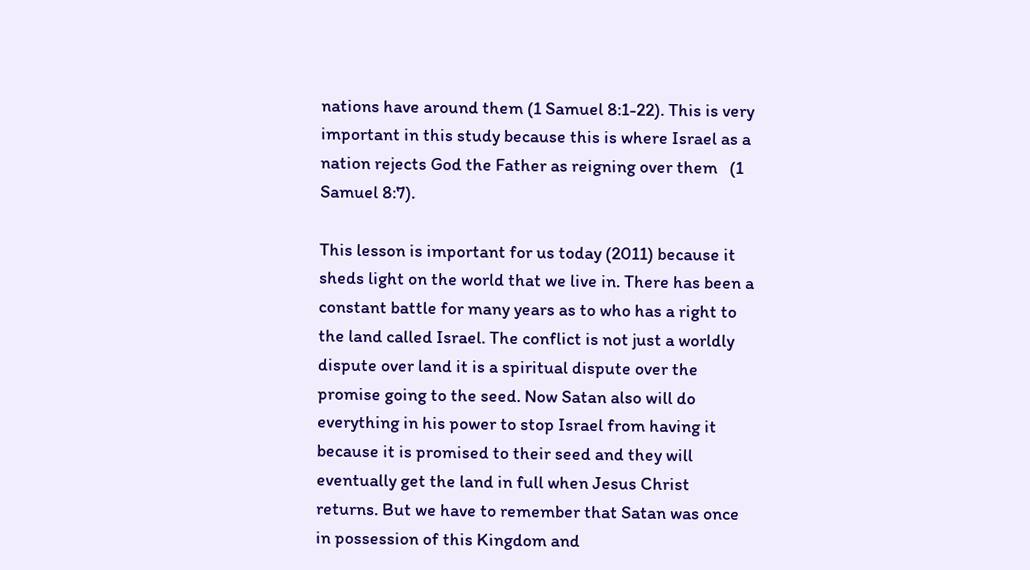nations have around them (1 Samuel 8:1-22). This is very important in this study because this is where Israel as a nation rejects God the Father as reigning over them   (1 Samuel 8:7).

This lesson is important for us today (2011) because it sheds light on the world that we live in. There has been a constant battle for many years as to who has a right to the land called Israel. The conflict is not just a worldly dispute over land it is a spiritual dispute over the promise going to the seed. Now Satan also will do everything in his power to stop Israel from having it because it is promised to their seed and they will eventually get the land in full when Jesus Christ returns. But we have to remember that Satan was once in possession of this Kingdom and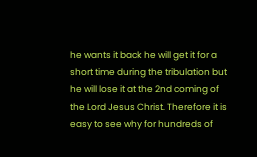he wants it back he will get it for a short time during the tribulation but he will lose it at the 2nd coming of the Lord Jesus Christ. Therefore it is easy to see why for hundreds of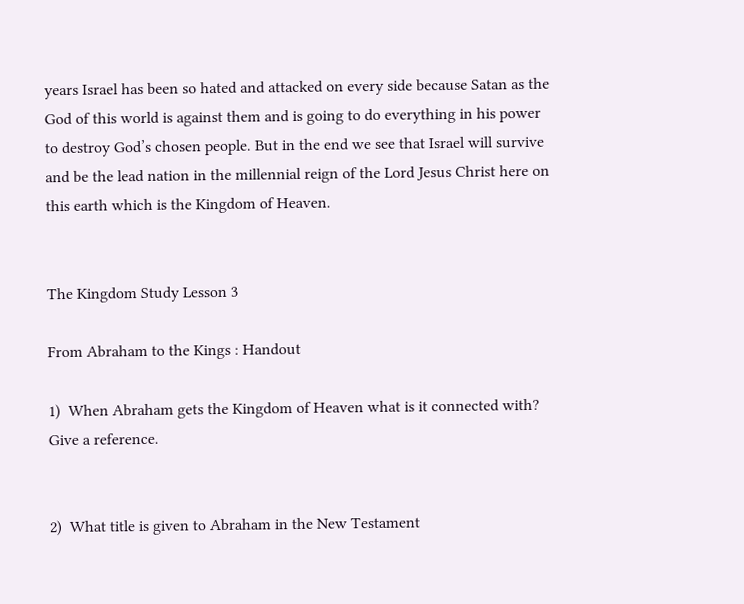years Israel has been so hated and attacked on every side because Satan as the God of this world is against them and is going to do everything in his power to destroy God’s chosen people. But in the end we see that Israel will survive and be the lead nation in the millennial reign of the Lord Jesus Christ here on this earth which is the Kingdom of Heaven.


The Kingdom Study Lesson 3

From Abraham to the Kings : Handout

1)  When Abraham gets the Kingdom of Heaven what is it connected with? Give a reference.


2)  What title is given to Abraham in the New Testament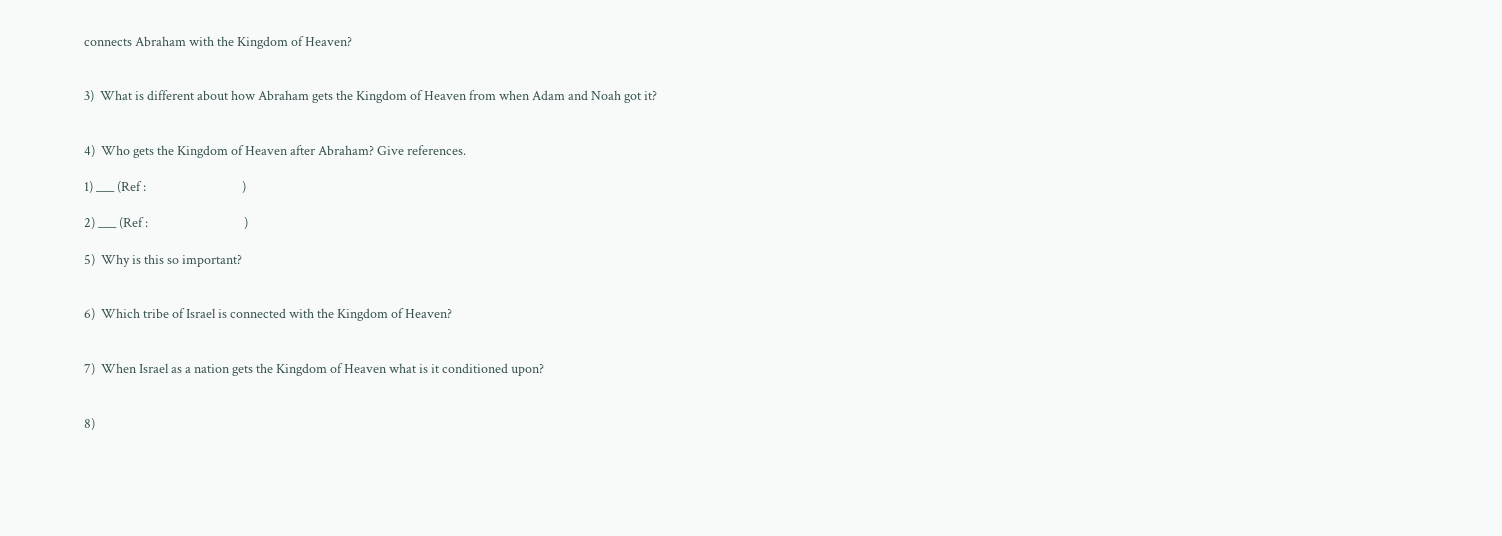connects Abraham with the Kingdom of Heaven?


3)  What is different about how Abraham gets the Kingdom of Heaven from when Adam and Noah got it?


4)  Who gets the Kingdom of Heaven after Abraham? Give references.

1) ___ (Ref :                                )

2) ___ (Ref :                                )

5)  Why is this so important?


6)  Which tribe of Israel is connected with the Kingdom of Heaven?


7)  When Israel as a nation gets the Kingdom of Heaven what is it conditioned upon?


8)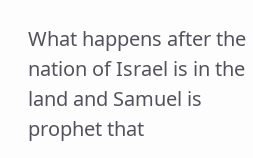What happens after the nation of Israel is in the land and Samuel is prophet that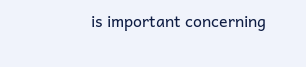is important concerning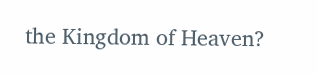the Kingdom of Heaven?